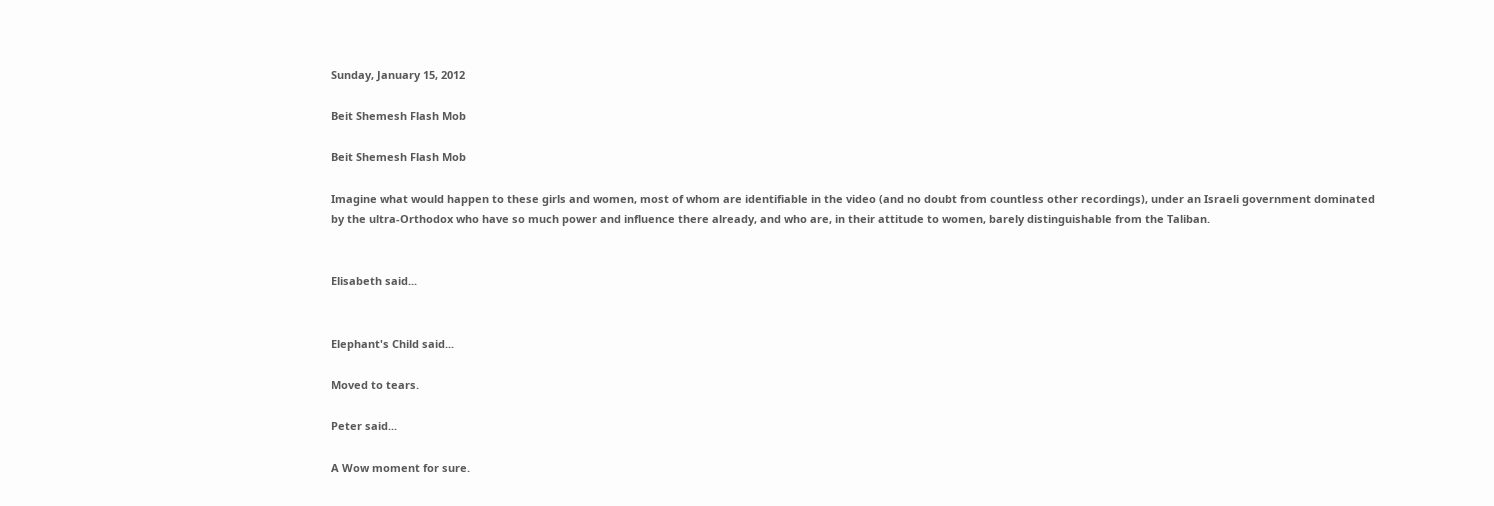Sunday, January 15, 2012

Beit Shemesh Flash Mob

Beit Shemesh Flash Mob

Imagine what would happen to these girls and women, most of whom are identifiable in the video (and no doubt from countless other recordings), under an Israeli government dominated by the ultra-Orthodox who have so much power and influence there already, and who are, in their attitude to women, barely distinguishable from the Taliban.


Elisabeth said...


Elephant's Child said...

Moved to tears.

Peter said...

A Wow moment for sure.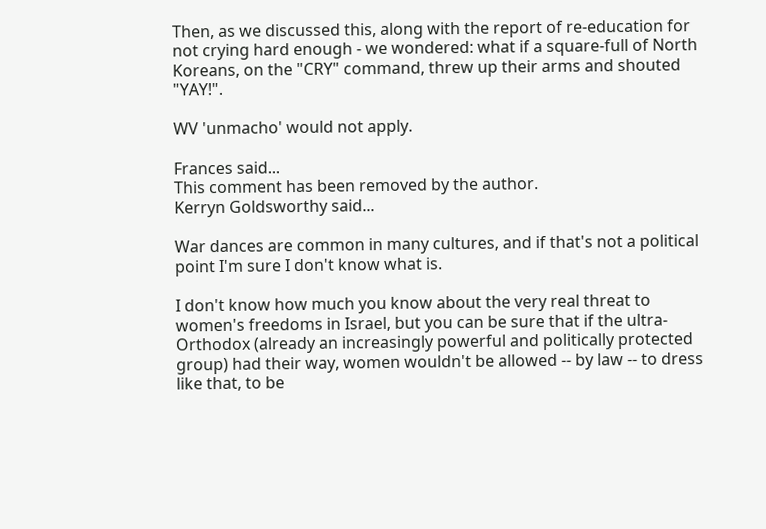Then, as we discussed this, along with the report of re-education for not crying hard enough - we wondered: what if a square-full of North Koreans, on the "CRY" command, threw up their arms and shouted "YAY!".

WV 'unmacho' would not apply.

Frances said...
This comment has been removed by the author.
Kerryn Goldsworthy said...

War dances are common in many cultures, and if that's not a political point I'm sure I don't know what is.

I don't know how much you know about the very real threat to women's freedoms in Israel, but you can be sure that if the ultra-Orthodox (already an increasingly powerful and politically protected group) had their way, women wouldn't be allowed -- by law -- to dress like that, to be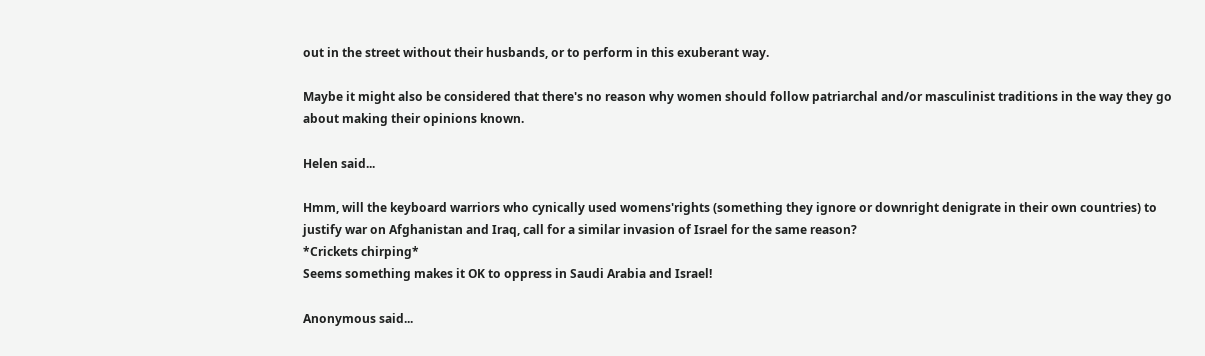out in the street without their husbands, or to perform in this exuberant way.

Maybe it might also be considered that there's no reason why women should follow patriarchal and/or masculinist traditions in the way they go about making their opinions known.

Helen said...

Hmm, will the keyboard warriors who cynically used womens'rights (something they ignore or downright denigrate in their own countries) to justify war on Afghanistan and Iraq, call for a similar invasion of Israel for the same reason?
*Crickets chirping*
Seems something makes it OK to oppress in Saudi Arabia and Israel!

Anonymous said...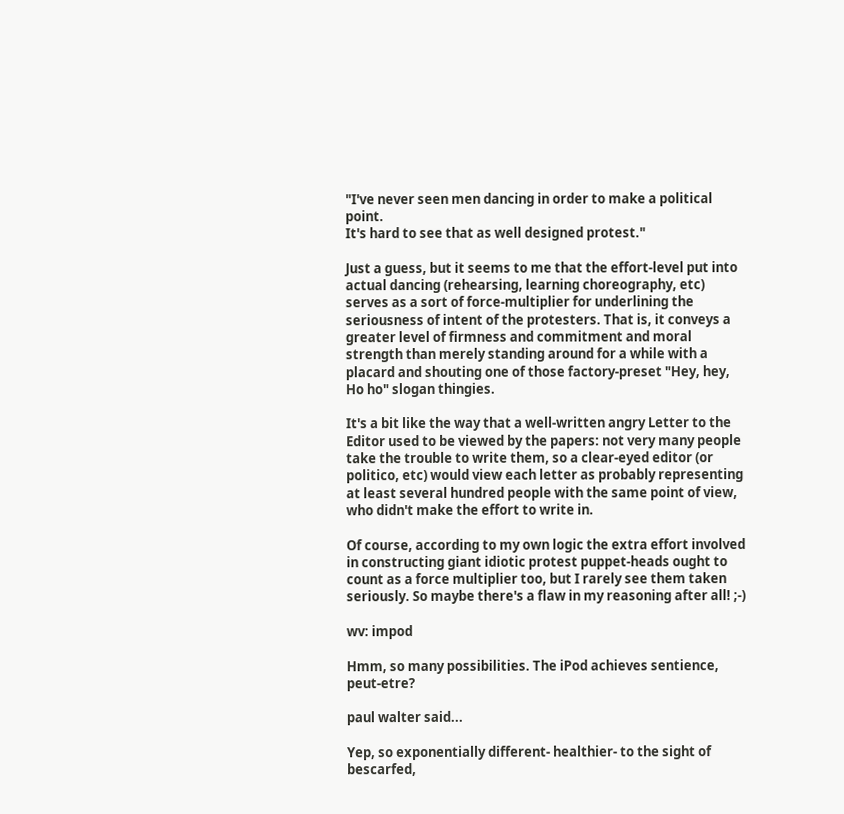"I've never seen men dancing in order to make a political point.
It's hard to see that as well designed protest."

Just a guess, but it seems to me that the effort-level put into actual dancing (rehearsing, learning choreography, etc) serves as a sort of force-multiplier for underlining the seriousness of intent of the protesters. That is, it conveys a greater level of firmness and commitment and moral strength than merely standing around for a while with a placard and shouting one of those factory-preset "Hey, hey, Ho ho" slogan thingies.

It's a bit like the way that a well-written angry Letter to the Editor used to be viewed by the papers: not very many people take the trouble to write them, so a clear-eyed editor (or politico, etc) would view each letter as probably representing at least several hundred people with the same point of view, who didn't make the effort to write in.

Of course, according to my own logic the extra effort involved in constructing giant idiotic protest puppet-heads ought to count as a force multiplier too, but I rarely see them taken seriously. So maybe there's a flaw in my reasoning after all! ;-)

wv: impod

Hmm, so many possibilities. The iPod achieves sentience, peut-etre?

paul walter said...

Yep, so exponentially different- healthier- to the sight of bescarfed,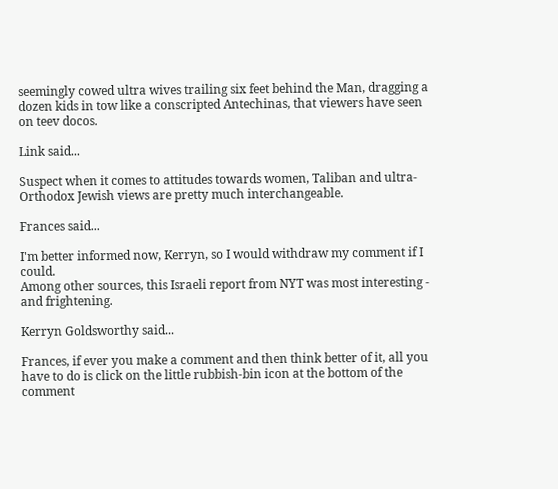seemingly cowed ultra wives trailing six feet behind the Man, dragging a dozen kids in tow like a conscripted Antechinas, that viewers have seen on teev docos.

Link said...

Suspect when it comes to attitudes towards women, Taliban and ultra-Orthodox Jewish views are pretty much interchangeable.

Frances said...

I'm better informed now, Kerryn, so I would withdraw my comment if I could.
Among other sources, this Israeli report from NYT was most interesting - and frightening.

Kerryn Goldsworthy said...

Frances, if ever you make a comment and then think better of it, all you have to do is click on the little rubbish-bin icon at the bottom of the comment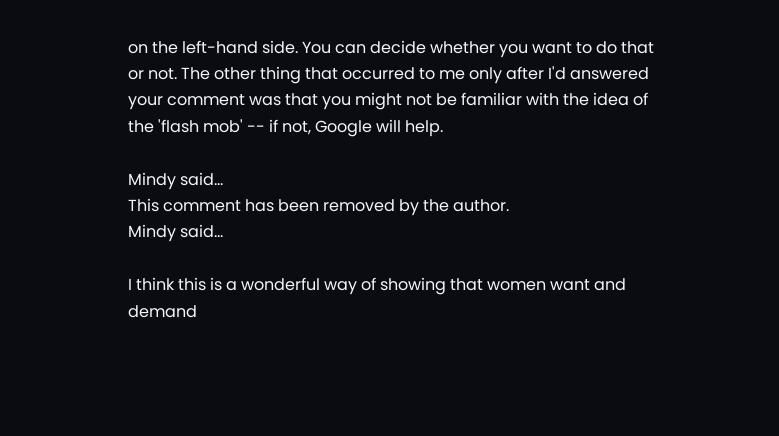on the left-hand side. You can decide whether you want to do that or not. The other thing that occurred to me only after I'd answered your comment was that you might not be familiar with the idea of the 'flash mob' -- if not, Google will help.

Mindy said...
This comment has been removed by the author.
Mindy said...

I think this is a wonderful way of showing that women want and demand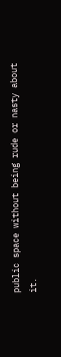public space without being rude or nasty about it.